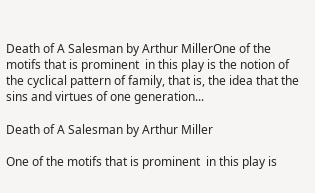Death of A Salesman by Arthur MillerOne of the motifs that is prominent  in this play is the notion of the cyclical pattern of family, that is, the idea that the sins and virtues of one generation...

Death of A Salesman by Arthur Miller

One of the motifs that is prominent  in this play is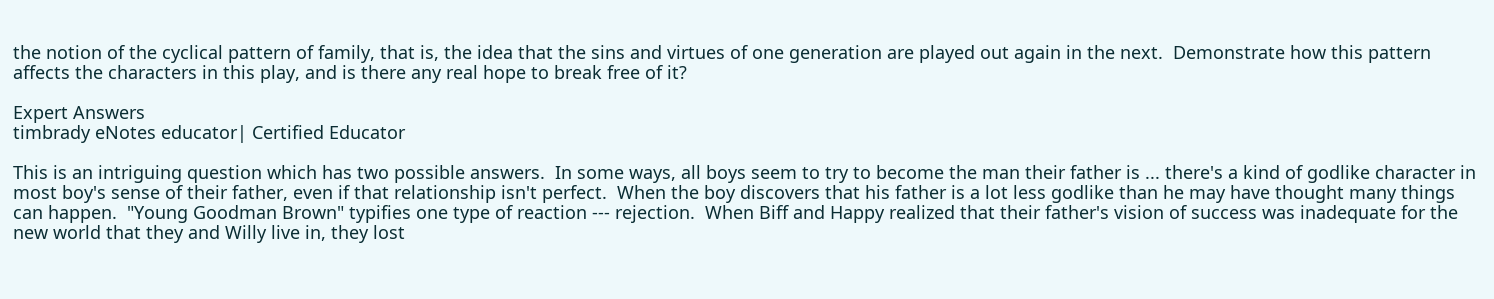the notion of the cyclical pattern of family, that is, the idea that the sins and virtues of one generation are played out again in the next.  Demonstrate how this pattern affects the characters in this play, and is there any real hope to break free of it?

Expert Answers
timbrady eNotes educator| Certified Educator

This is an intriguing question which has two possible answers.  In some ways, all boys seem to try to become the man their father is ... there's a kind of godlike character in most boy's sense of their father, even if that relationship isn't perfect.  When the boy discovers that his father is a lot less godlike than he may have thought many things can happen.  "Young Goodman Brown" typifies one type of reaction --- rejection.  When Biff and Happy realized that their father's vision of success was inadequate for the new world that they and Willy live in, they lost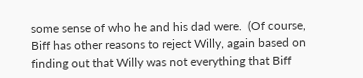some sense of who he and his dad were.  (Of course, Biff has other reasons to reject Willy, again based on finding out that Willy was not everything that Biff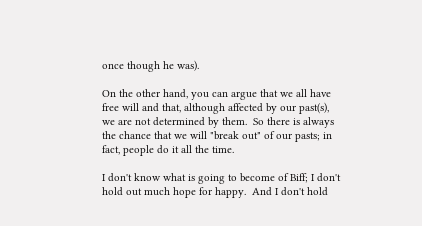once though he was).

On the other hand, you can argue that we all have free will and that, although affected by our past(s), we are not determined by them.  So there is always the chance that we will "break out" of our pasts; in fact, people do it all the time.

I don't know what is going to become of Biff; I don't hold out much hope for happy.  And I don't hold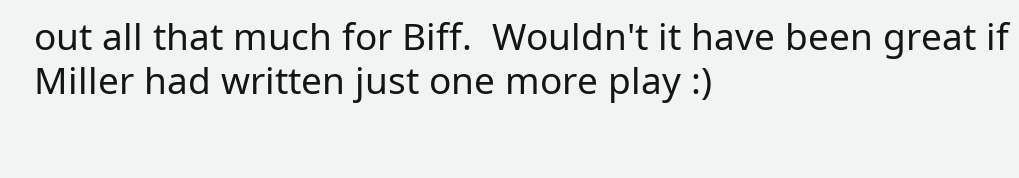out all that much for Biff.  Wouldn't it have been great if Miller had written just one more play :)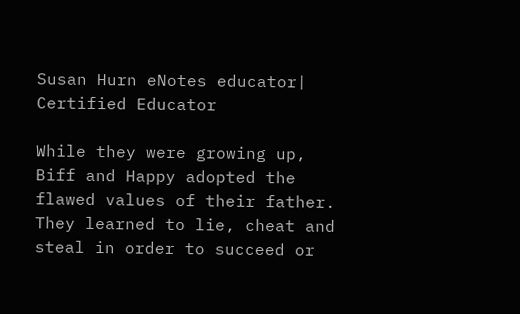Susan Hurn eNotes educator| Certified Educator

While they were growing up, Biff and Happy adopted the flawed values of their father. They learned to lie, cheat and steal in order to succeed or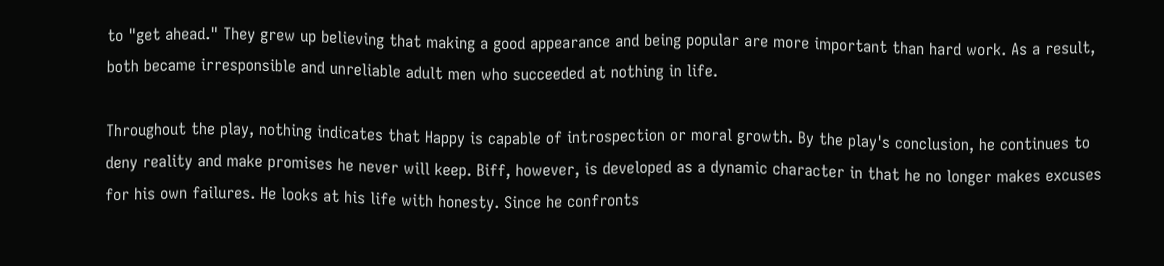to "get ahead." They grew up believing that making a good appearance and being popular are more important than hard work. As a result, both became irresponsible and unreliable adult men who succeeded at nothing in life.

Throughout the play, nothing indicates that Happy is capable of introspection or moral growth. By the play's conclusion, he continues to deny reality and make promises he never will keep. Biff, however, is developed as a dynamic character in that he no longer makes excuses for his own failures. He looks at his life with honesty. Since he confronts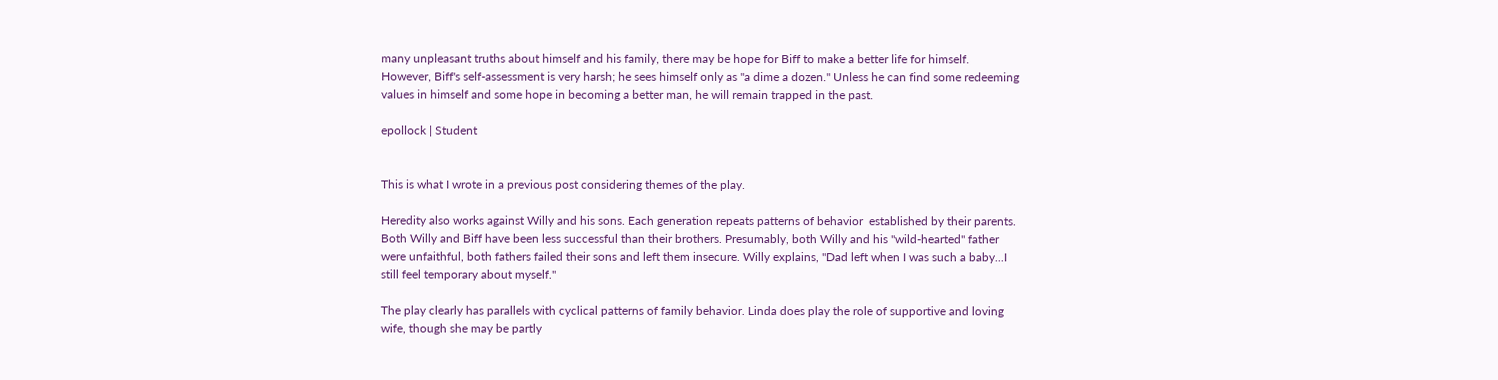many unpleasant truths about himself and his family, there may be hope for Biff to make a better life for himself. However, Biff's self-assessment is very harsh; he sees himself only as "a dime a dozen." Unless he can find some redeeming values in himself and some hope in becoming a better man, he will remain trapped in the past.

epollock | Student


This is what I wrote in a previous post considering themes of the play.

Heredity also works against Willy and his sons. Each generation repeats patterns of behavior  established by their parents. Both Willy and Biff have been less successful than their brothers. Presumably, both Willy and his "wild-hearted" father were unfaithful, both fathers failed their sons and left them insecure. Willy explains, "Dad left when I was such a baby...I still feel temporary about myself."

The play clearly has parallels with cyclical patterns of family behavior. Linda does play the role of supportive and loving wife, though she may be partly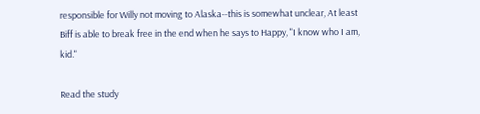responsible for Willy not moving to Alaska--this is somewhat unclear, At least Biff is able to break free in the end when he says to Happy, "I know who I am, kid."

Read the study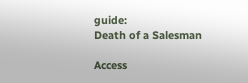guide:
Death of a Salesman

Access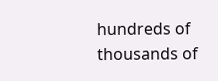hundreds of thousands of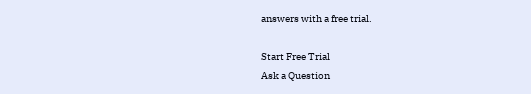answers with a free trial.

Start Free Trial
Ask a Question